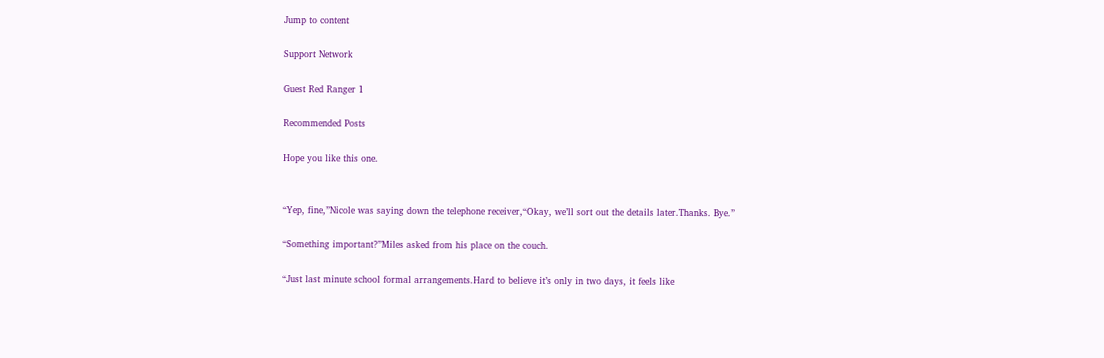Jump to content

Support Network

Guest Red Ranger 1

Recommended Posts

Hope you like this one.


“Yep, fine,”Nicole was saying down the telephone receiver,“Okay, we’ll sort out the details later.Thanks. Bye.”

“Something important?”Miles asked from his place on the couch.

“Just last minute school formal arrangements.Hard to believe it’s only in two days, it feels like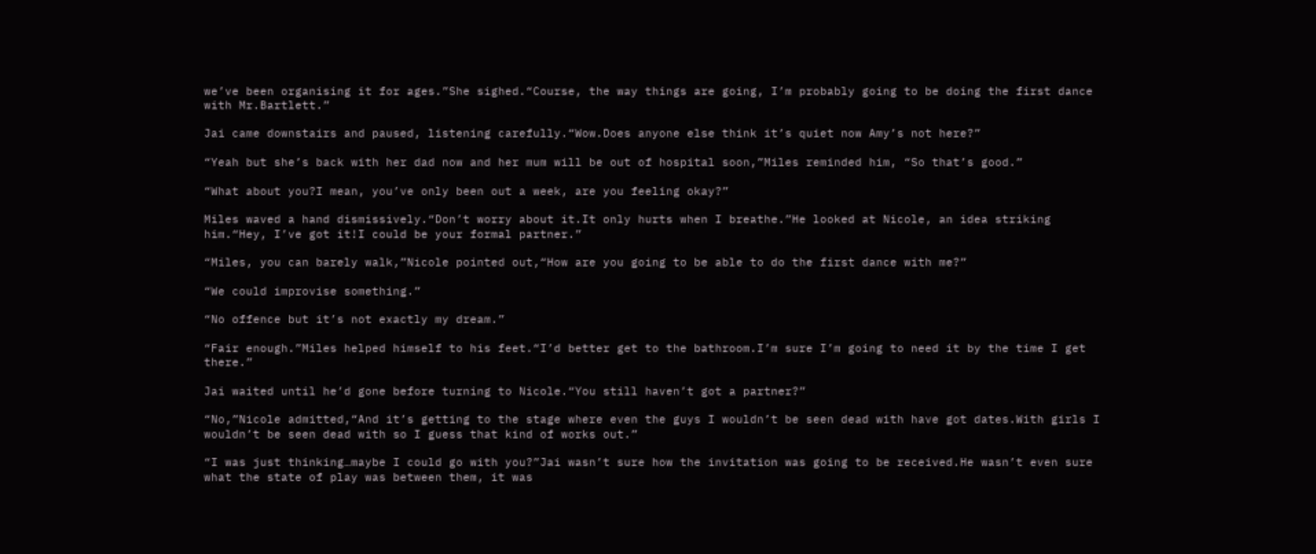we’ve been organising it for ages.”She sighed.“Course, the way things are going, I’m probably going to be doing the first dance with Mr.Bartlett.”

Jai came downstairs and paused, listening carefully.“Wow.Does anyone else think it’s quiet now Amy’s not here?”

“Yeah but she’s back with her dad now and her mum will be out of hospital soon,”Miles reminded him, “So that’s good.”

“What about you?I mean, you’ve only been out a week, are you feeling okay?”

Miles waved a hand dismissively.“Don’t worry about it.It only hurts when I breathe.”He looked at Nicole, an idea striking him.“Hey, I’ve got it!I could be your formal partner.”

“Miles, you can barely walk,”Nicole pointed out,“How are you going to be able to do the first dance with me?”

“We could improvise something.”

“No offence but it’s not exactly my dream.”

“Fair enough.”Miles helped himself to his feet.“I’d better get to the bathroom.I’m sure I’m going to need it by the time I get there.”

Jai waited until he’d gone before turning to Nicole.“You still haven’t got a partner?”

“No,”Nicole admitted,“And it’s getting to the stage where even the guys I wouldn’t be seen dead with have got dates.With girls I wouldn’t be seen dead with so I guess that kind of works out.”

“I was just thinking…maybe I could go with you?”Jai wasn’t sure how the invitation was going to be received.He wasn’t even sure what the state of play was between them, it was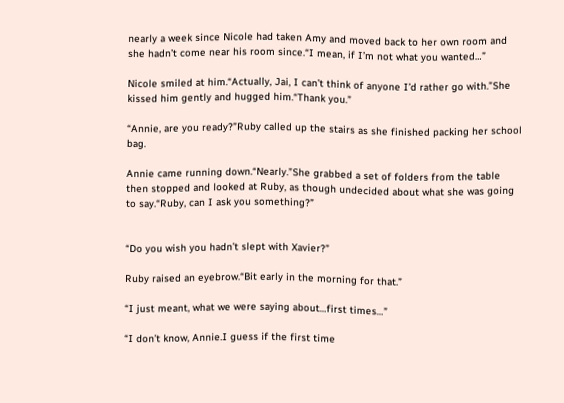nearly a week since Nicole had taken Amy and moved back to her own room and she hadn’t come near his room since.“I mean, if I’m not what you wanted…”

Nicole smiled at him.“Actually, Jai, I can’t think of anyone I’d rather go with.”She kissed him gently and hugged him.“Thank you.”

“Annie, are you ready?”Ruby called up the stairs as she finished packing her school bag.

Annie came running down.“Nearly.”She grabbed a set of folders from the table then stopped and looked at Ruby, as though undecided about what she was going to say.“Ruby, can I ask you something?”


“Do you wish you hadn’t slept with Xavier?”

Ruby raised an eyebrow.“Bit early in the morning for that.”

“I just meant, what we were saying about…first times…”

“I don’t know, Annie.I guess if the first time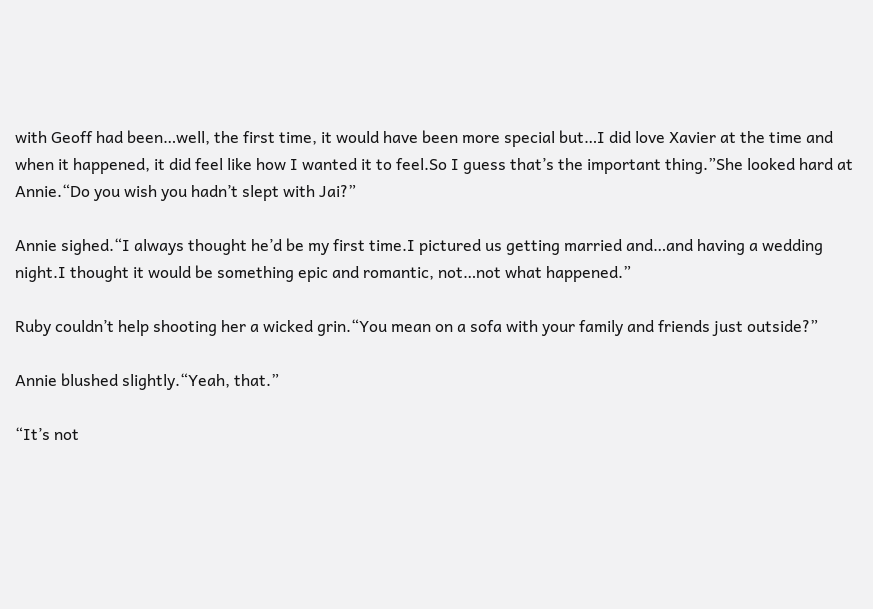with Geoff had been…well, the first time, it would have been more special but…I did love Xavier at the time and when it happened, it did feel like how I wanted it to feel.So I guess that’s the important thing.”She looked hard at Annie.“Do you wish you hadn’t slept with Jai?”

Annie sighed.“I always thought he’d be my first time.I pictured us getting married and…and having a wedding night.I thought it would be something epic and romantic, not…not what happened.”

Ruby couldn’t help shooting her a wicked grin.“You mean on a sofa with your family and friends just outside?”

Annie blushed slightly.“Yeah, that.”

“It’s not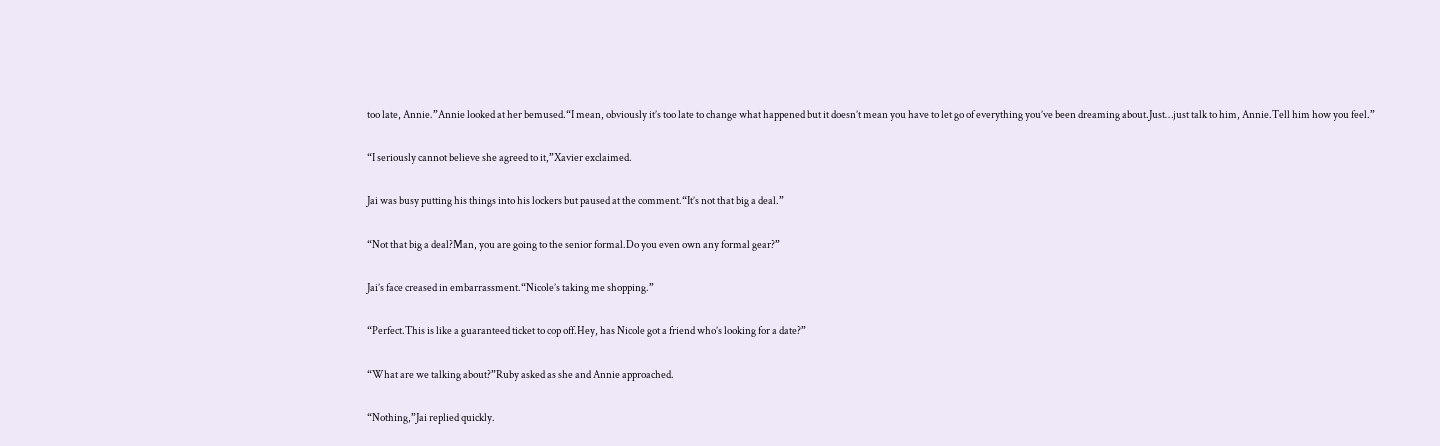too late, Annie.”Annie looked at her bemused.“I mean, obviously it’s too late to change what happened but it doesn’t mean you have to let go of everything you’ve been dreaming about.Just…just talk to him, Annie.Tell him how you feel.”

“I seriously cannot believe she agreed to it,”Xavier exclaimed.

Jai was busy putting his things into his lockers but paused at the comment.“It’s not that big a deal.”

“Not that big a deal?Man, you are going to the senior formal.Do you even own any formal gear?”

Jai’s face creased in embarrassment.“Nicole’s taking me shopping.”

“Perfect.This is like a guaranteed ticket to cop off.Hey, has Nicole got a friend who’s looking for a date?”

“What are we talking about?”Ruby asked as she and Annie approached.

“Nothing,”Jai replied quickly.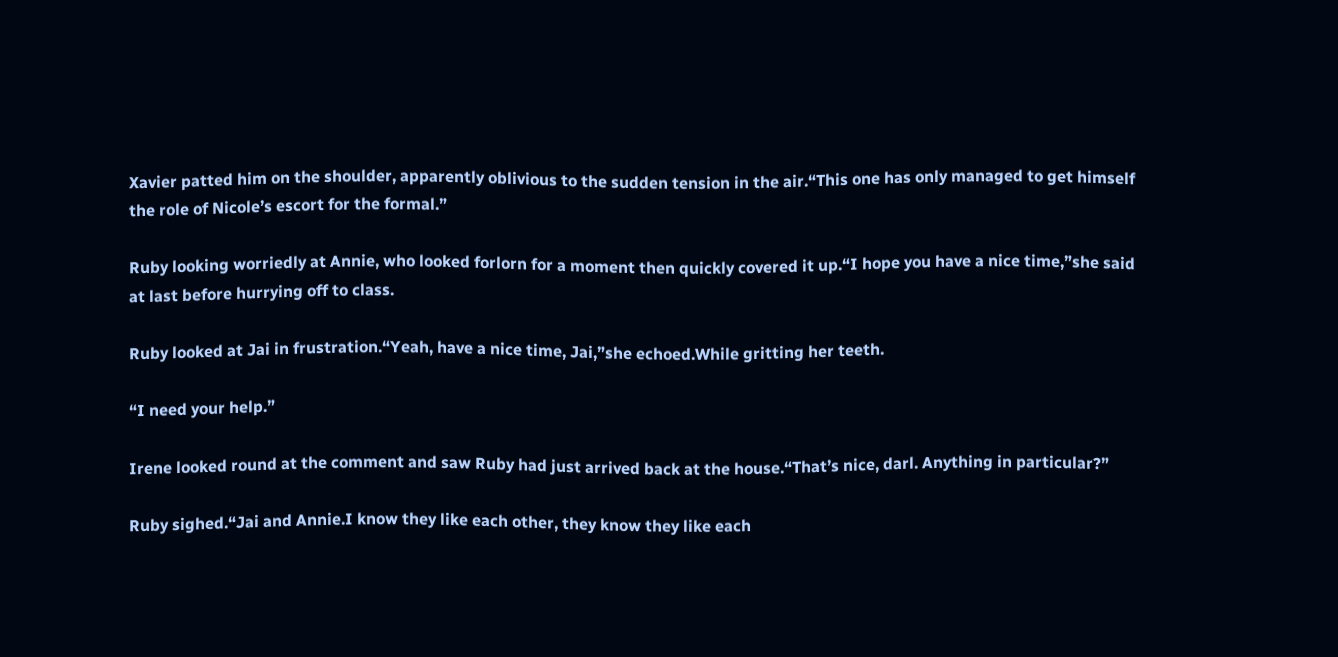Xavier patted him on the shoulder, apparently oblivious to the sudden tension in the air.“This one has only managed to get himself the role of Nicole’s escort for the formal.”

Ruby looking worriedly at Annie, who looked forlorn for a moment then quickly covered it up.“I hope you have a nice time,”she said at last before hurrying off to class.

Ruby looked at Jai in frustration.“Yeah, have a nice time, Jai,”she echoed.While gritting her teeth.

“I need your help.”

Irene looked round at the comment and saw Ruby had just arrived back at the house.“That’s nice, darl. Anything in particular?”

Ruby sighed.“Jai and Annie.I know they like each other, they know they like each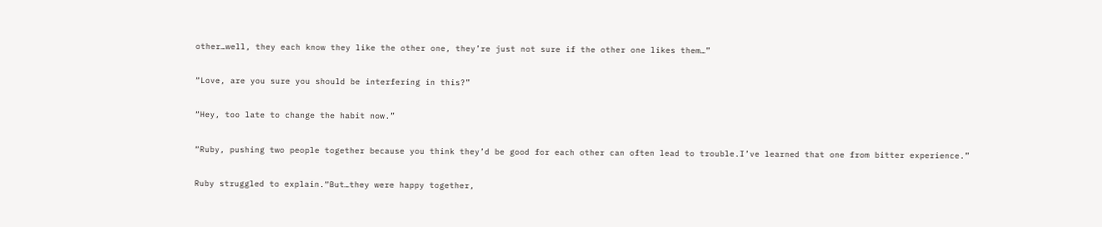other…well, they each know they like the other one, they’re just not sure if the other one likes them…”

“Love, are you sure you should be interfering in this?”

“Hey, too late to change the habit now.”

“Ruby, pushing two people together because you think they’d be good for each other can often lead to trouble.I’ve learned that one from bitter experience.”

Ruby struggled to explain.“But…they were happy together,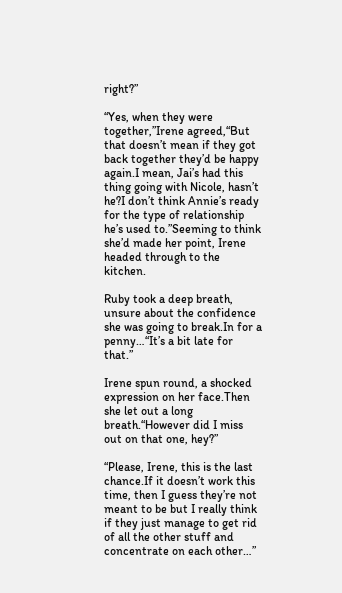right?”

“Yes, when they were together,”Irene agreed,“But that doesn’t mean if they got back together they’d be happy again.I mean, Jai’s had this thing going with Nicole, hasn’t he?I don’t think Annie’s ready for the type of relationship he’s used to.”Seeming to think she’d made her point, Irene headed through to the kitchen.

Ruby took a deep breath, unsure about the confidence she was going to break.In for a penny…“It’s a bit late for that.”

Irene spun round, a shocked expression on her face.Then she let out a long breath.“However did I miss out on that one, hey?”

“Please, Irene, this is the last chance.If it doesn’t work this time, then I guess they’re not meant to be but I really think if they just manage to get rid of all the other stuff and concentrate on each other…”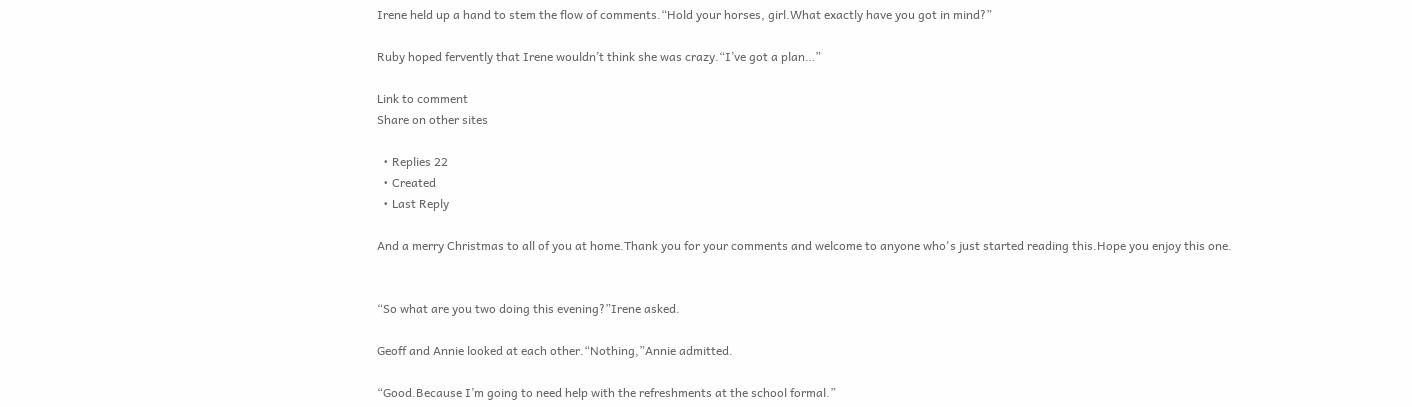Irene held up a hand to stem the flow of comments.“Hold your horses, girl.What exactly have you got in mind?”

Ruby hoped fervently that Irene wouldn’t think she was crazy.“I’ve got a plan…”

Link to comment
Share on other sites

  • Replies 22
  • Created
  • Last Reply

And a merry Christmas to all of you at home.Thank you for your comments and welcome to anyone who's just started reading this.Hope you enjoy this one.


“So what are you two doing this evening?”Irene asked.

Geoff and Annie looked at each other.“Nothing,”Annie admitted.

“Good.Because I’m going to need help with the refreshments at the school formal.”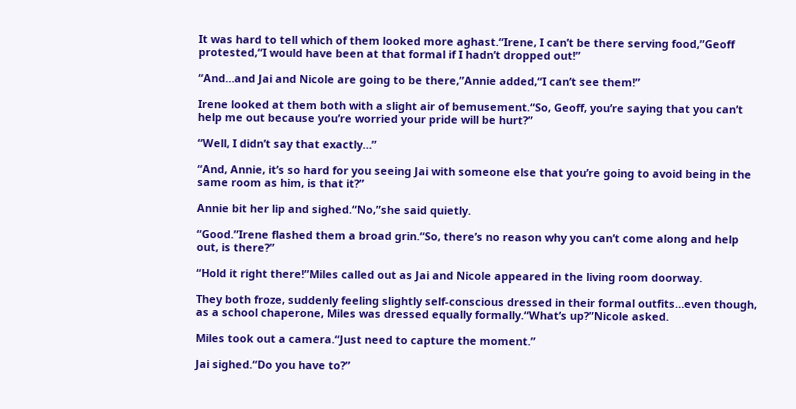It was hard to tell which of them looked more aghast.“Irene, I can’t be there serving food,”Geoff protested,“I would have been at that formal if I hadn’t dropped out!”

“And…and Jai and Nicole are going to be there,”Annie added,“I can’t see them!”

Irene looked at them both with a slight air of bemusement.“So, Geoff, you’re saying that you can’t help me out because you’re worried your pride will be hurt?”

“Well, I didn’t say that exactly…”

“And, Annie, it’s so hard for you seeing Jai with someone else that you’re going to avoid being in the same room as him, is that it?”

Annie bit her lip and sighed.“No,”she said quietly.

“Good.”Irene flashed them a broad grin.“So, there’s no reason why you can’t come along and help out, is there?”

“Hold it right there!”Miles called out as Jai and Nicole appeared in the living room doorway.

They both froze, suddenly feeling slightly self-conscious dressed in their formal outfits…even though, as a school chaperone, Miles was dressed equally formally.“What’s up?”Nicole asked.

Miles took out a camera.“Just need to capture the moment.”

Jai sighed.“Do you have to?”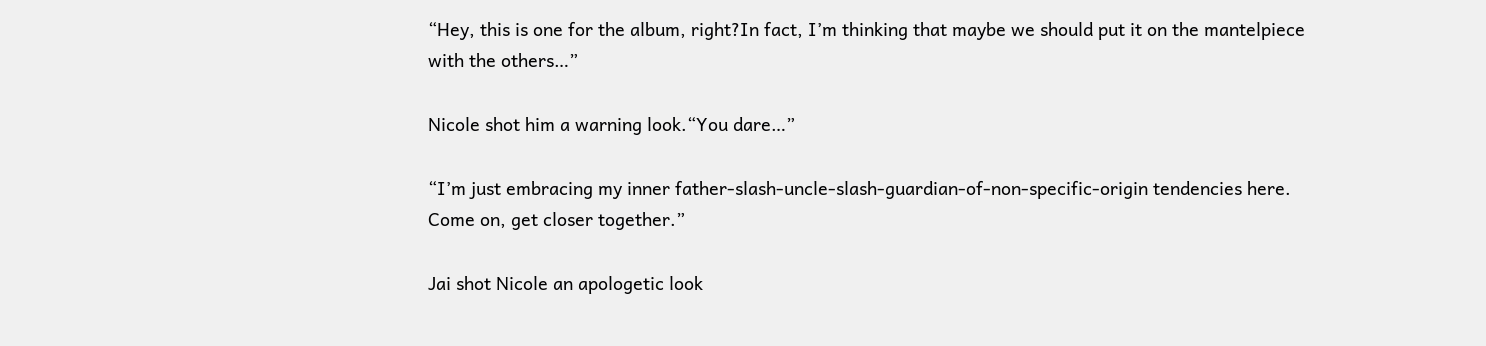“Hey, this is one for the album, right?In fact, I’m thinking that maybe we should put it on the mantelpiece with the others…”

Nicole shot him a warning look.“You dare…”

“I’m just embracing my inner father-slash-uncle-slash-guardian-of-non-specific-origin tendencies here. Come on, get closer together.”

Jai shot Nicole an apologetic look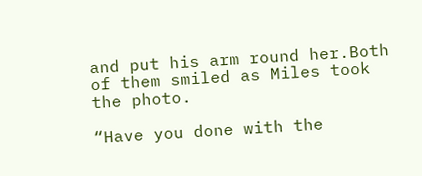and put his arm round her.Both of them smiled as Miles took the photo.

“Have you done with the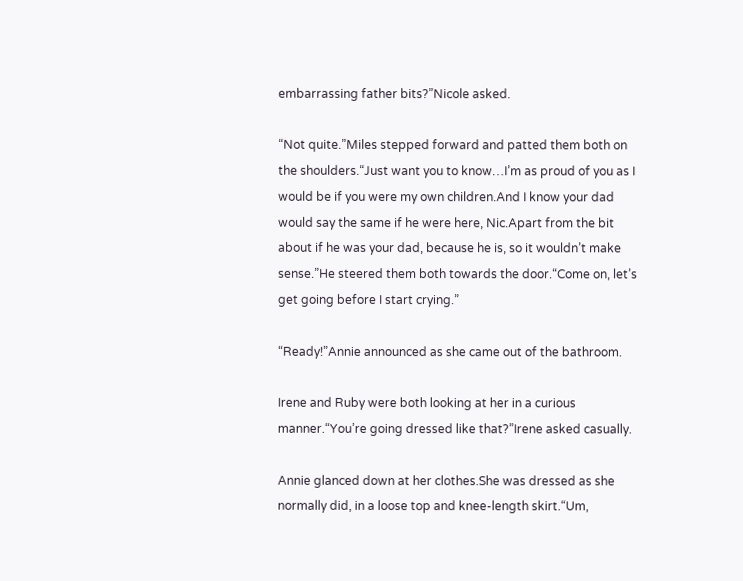embarrassing father bits?”Nicole asked.

“Not quite.”Miles stepped forward and patted them both on the shoulders.“Just want you to know…I’m as proud of you as I would be if you were my own children.And I know your dad would say the same if he were here, Nic.Apart from the bit about if he was your dad, because he is, so it wouldn’t make sense.”He steered them both towards the door.“Come on, let’s get going before I start crying.”

“Ready!”Annie announced as she came out of the bathroom.

Irene and Ruby were both looking at her in a curious manner.“You’re going dressed like that?”Irene asked casually.

Annie glanced down at her clothes.She was dressed as she normally did, in a loose top and knee-length skirt.“Um,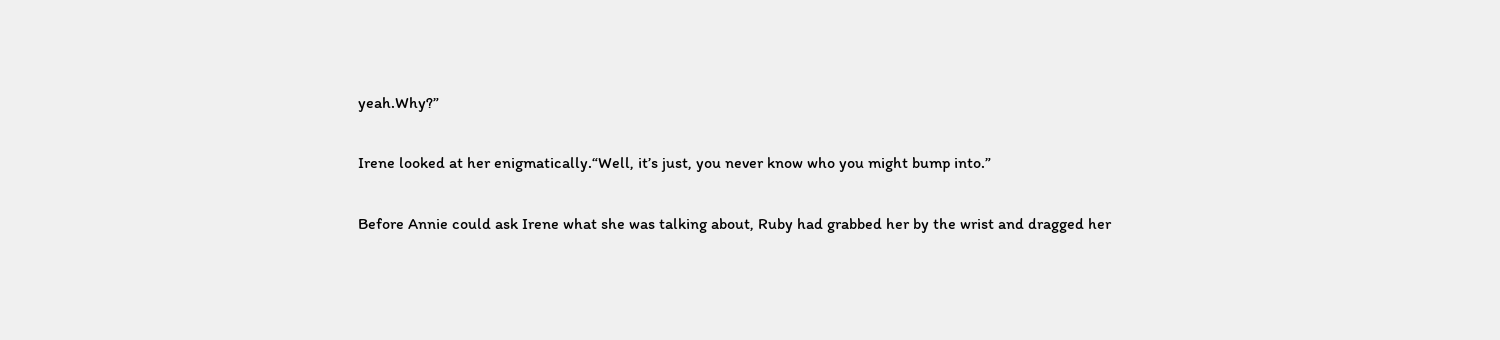yeah.Why?”

Irene looked at her enigmatically.“Well, it’s just, you never know who you might bump into.”

Before Annie could ask Irene what she was talking about, Ruby had grabbed her by the wrist and dragged her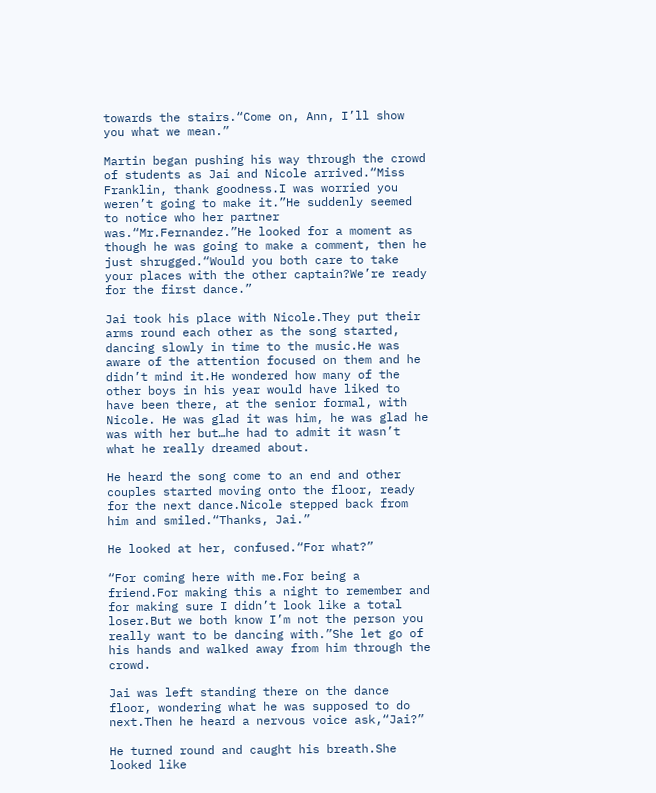towards the stairs.“Come on, Ann, I’ll show you what we mean.”

Martin began pushing his way through the crowd of students as Jai and Nicole arrived.“Miss Franklin, thank goodness.I was worried you weren’t going to make it.”He suddenly seemed to notice who her partner was.“Mr.Fernandez.”He looked for a moment as though he was going to make a comment, then he just shrugged.“Would you both care to take your places with the other captain?We’re ready for the first dance.”

Jai took his place with Nicole.They put their arms round each other as the song started, dancing slowly in time to the music.He was aware of the attention focused on them and he didn’t mind it.He wondered how many of the other boys in his year would have liked to have been there, at the senior formal, with Nicole. He was glad it was him, he was glad he was with her but…he had to admit it wasn’t what he really dreamed about.

He heard the song come to an end and other couples started moving onto the floor, ready for the next dance.Nicole stepped back from him and smiled.“Thanks, Jai.”

He looked at her, confused.“For what?”

“For coming here with me.For being a friend.For making this a night to remember and for making sure I didn’t look like a total loser.But we both know I’m not the person you really want to be dancing with.”She let go of his hands and walked away from him through the crowd.

Jai was left standing there on the dance floor, wondering what he was supposed to do next.Then he heard a nervous voice ask,“Jai?”

He turned round and caught his breath.She looked like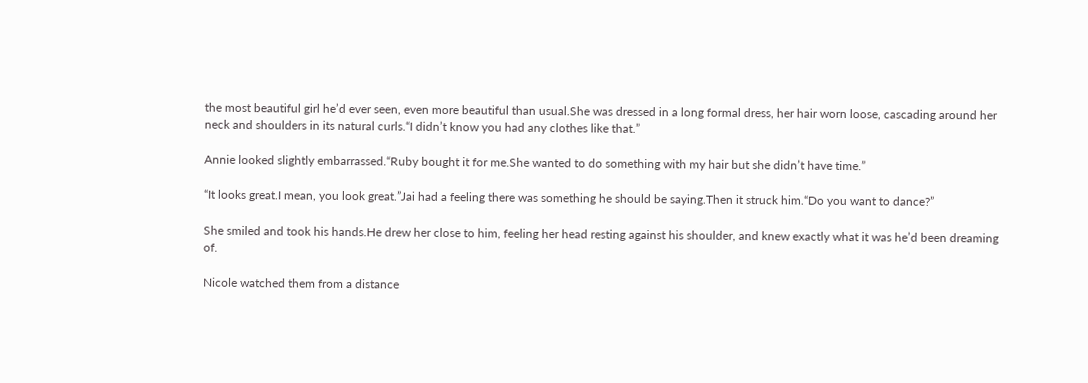the most beautiful girl he’d ever seen, even more beautiful than usual.She was dressed in a long formal dress, her hair worn loose, cascading around her neck and shoulders in its natural curls.“I didn’t know you had any clothes like that.”

Annie looked slightly embarrassed.“Ruby bought it for me.She wanted to do something with my hair but she didn’t have time.”

“It looks great.I mean, you look great.”Jai had a feeling there was something he should be saying.Then it struck him.“Do you want to dance?”

She smiled and took his hands.He drew her close to him, feeling her head resting against his shoulder, and knew exactly what it was he’d been dreaming of.

Nicole watched them from a distance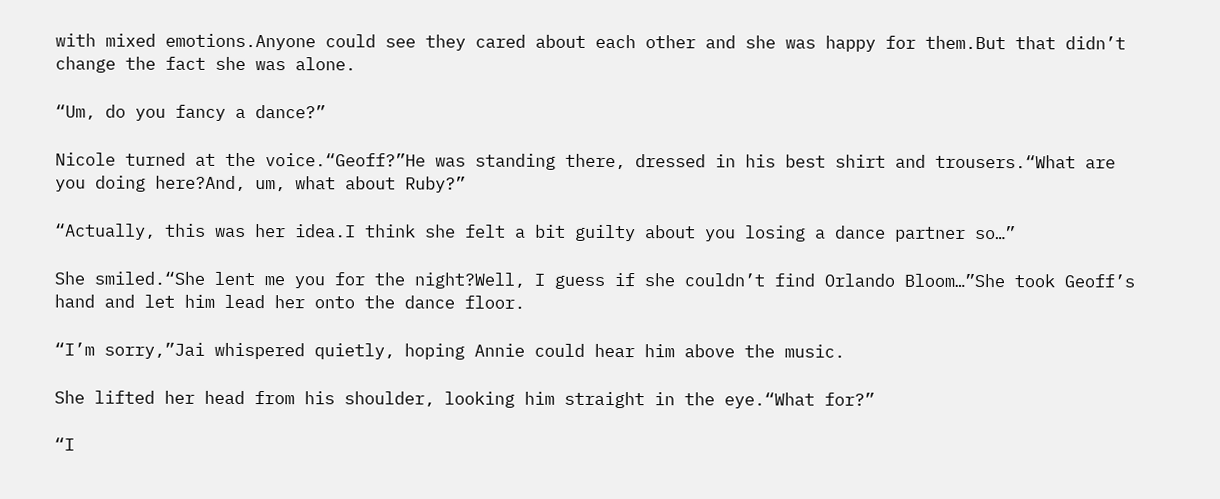with mixed emotions.Anyone could see they cared about each other and she was happy for them.But that didn’t change the fact she was alone.

“Um, do you fancy a dance?”

Nicole turned at the voice.“Geoff?”He was standing there, dressed in his best shirt and trousers.“What are you doing here?And, um, what about Ruby?”

“Actually, this was her idea.I think she felt a bit guilty about you losing a dance partner so…”

She smiled.“She lent me you for the night?Well, I guess if she couldn’t find Orlando Bloom…”She took Geoff’s hand and let him lead her onto the dance floor.

“I’m sorry,”Jai whispered quietly, hoping Annie could hear him above the music.

She lifted her head from his shoulder, looking him straight in the eye.“What for?”

“I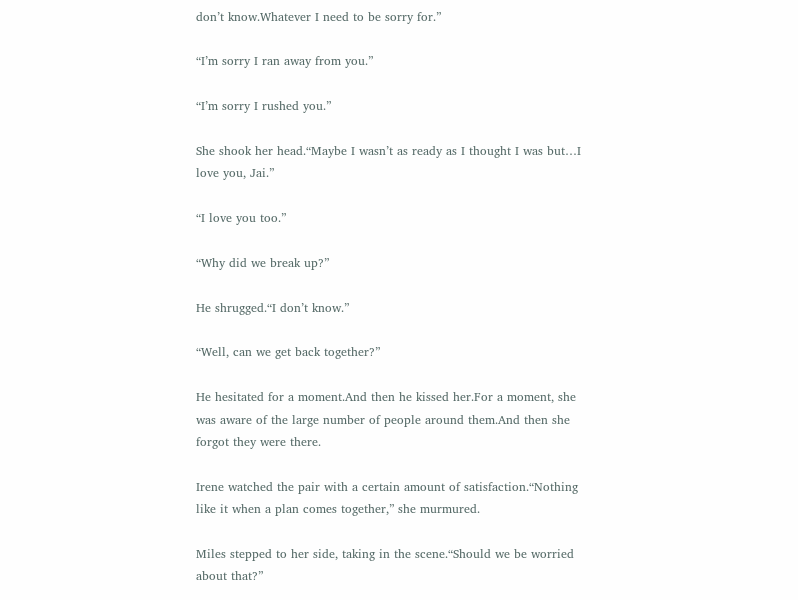don’t know.Whatever I need to be sorry for.”

“I’m sorry I ran away from you.”

“I’m sorry I rushed you.”

She shook her head.“Maybe I wasn’t as ready as I thought I was but…I love you, Jai.”

“I love you too.”

“Why did we break up?”

He shrugged.“I don’t know.”

“Well, can we get back together?”

He hesitated for a moment.And then he kissed her.For a moment, she was aware of the large number of people around them.And then she forgot they were there.

Irene watched the pair with a certain amount of satisfaction.“Nothing like it when a plan comes together,” she murmured.

Miles stepped to her side, taking in the scene.“Should we be worried about that?”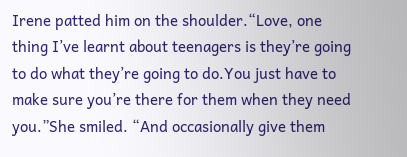Irene patted him on the shoulder.“Love, one thing I’ve learnt about teenagers is they’re going to do what they’re going to do.You just have to make sure you’re there for them when they need you.”She smiled. “And occasionally give them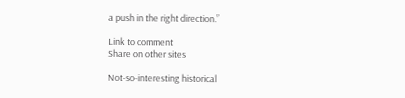a push in the right direction.”

Link to comment
Share on other sites

Not-so-interesting historical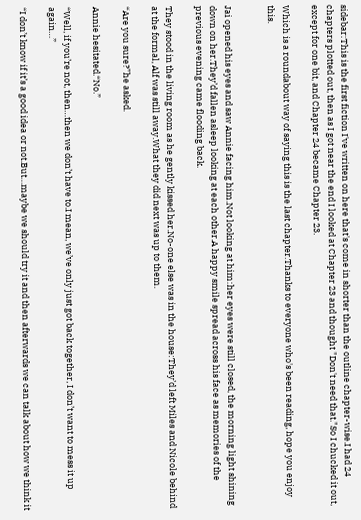sidebar:This is the first fiction I've written on here that's come in shorter than the outline chapter-wise.I had 24 chapters plotted out, then as I got near the end I looked at Chapter 23 and thought "Don't need that."So I chucked it out, except for one bit, and Chapter 24 became Chapter 23.

Which is a roundabout way of saying this is the last chapter.Thanks to everyone who's been reading, hope you enjoy this.


Jai opened his eyes and saw Annie facing him.Not looking at him:her eyes were still closed, the morning light shining down on her.They’d fallen asleep looking at each other.A happy smile spread across his face as memories of the previous evening came flooding back.

They stood in the living room as he gently kissed her.No-one else was in the house:They’d left Miles and Nicole behind at the formal, Alf was still away.What they did next was up to them.

“Are you sure?”he asked.

Annie hesitated.“No.”

“Well, if you’re not, then…then we don’t have to.I mean, we’ve only just got back together, I don’t want to mess it up again…”

“I don’t know if it’s a good idea or not.But…maybe we should try it and then afterwards we can talk about how we think it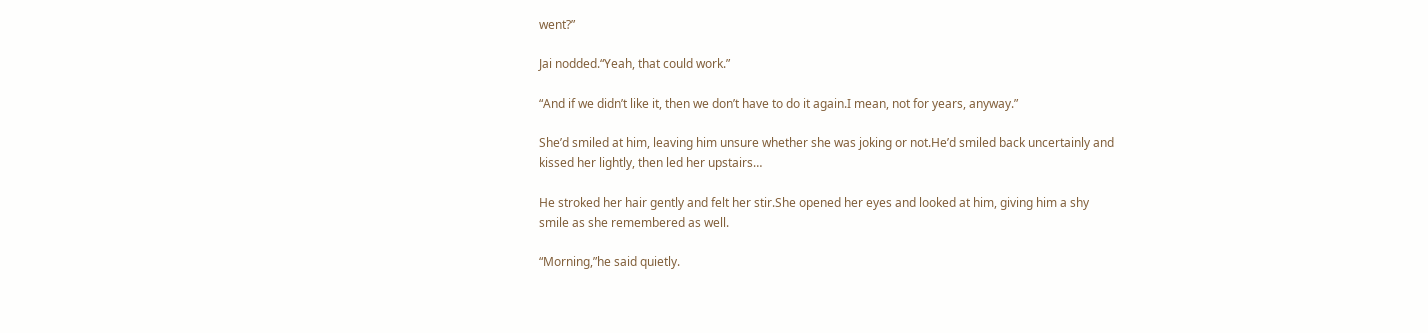went?”

Jai nodded.“Yeah, that could work.”

“And if we didn’t like it, then we don’t have to do it again.I mean, not for years, anyway.”

She’d smiled at him, leaving him unsure whether she was joking or not.He’d smiled back uncertainly and kissed her lightly, then led her upstairs…

He stroked her hair gently and felt her stir.She opened her eyes and looked at him, giving him a shy smile as she remembered as well.

“Morning,”he said quietly.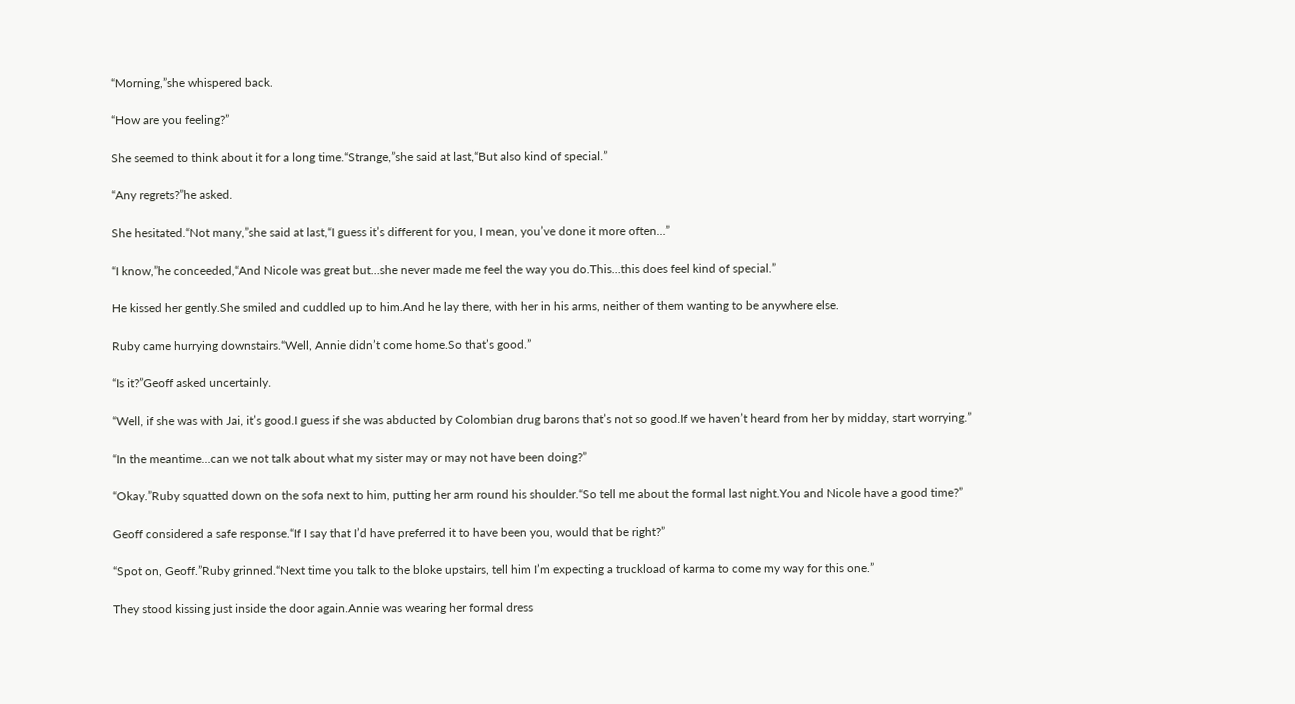“Morning,”she whispered back.

“How are you feeling?”

She seemed to think about it for a long time.“Strange,”she said at last,“But also kind of special.”

“Any regrets?”he asked.

She hesitated.“Not many,”she said at last,“I guess it’s different for you, I mean, you’ve done it more often…”

“I know,”he conceeded,“And Nicole was great but…she never made me feel the way you do.This…this does feel kind of special.”

He kissed her gently.She smiled and cuddled up to him.And he lay there, with her in his arms, neither of them wanting to be anywhere else.

Ruby came hurrying downstairs.“Well, Annie didn’t come home.So that’s good.”

“Is it?”Geoff asked uncertainly.

“Well, if she was with Jai, it’s good.I guess if she was abducted by Colombian drug barons that’s not so good.If we haven’t heard from her by midday, start worrying.”

“In the meantime…can we not talk about what my sister may or may not have been doing?”

“Okay.”Ruby squatted down on the sofa next to him, putting her arm round his shoulder.“So tell me about the formal last night.You and Nicole have a good time?”

Geoff considered a safe response.“If I say that I’d have preferred it to have been you, would that be right?”

“Spot on, Geoff.”Ruby grinned.“Next time you talk to the bloke upstairs, tell him I’m expecting a truckload of karma to come my way for this one.”

They stood kissing just inside the door again.Annie was wearing her formal dress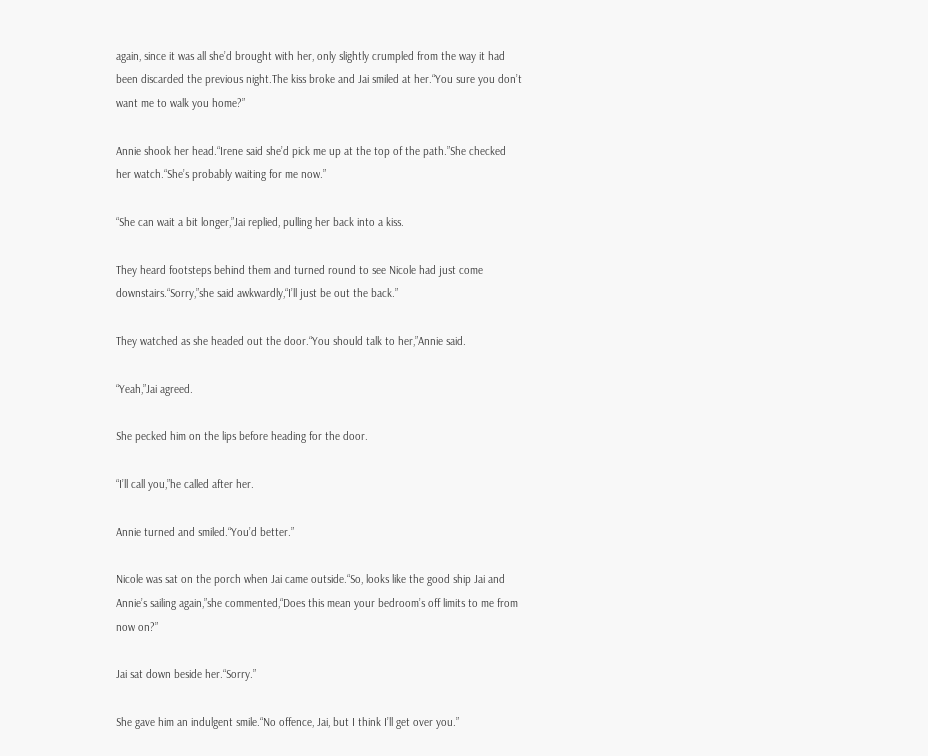again, since it was all she’d brought with her, only slightly crumpled from the way it had been discarded the previous night.The kiss broke and Jai smiled at her.“You sure you don’t want me to walk you home?”

Annie shook her head.“Irene said she’d pick me up at the top of the path.”She checked her watch.“She’s probably waiting for me now.”

“She can wait a bit longer,”Jai replied, pulling her back into a kiss.

They heard footsteps behind them and turned round to see Nicole had just come downstairs.“Sorry,”she said awkwardly,“I’ll just be out the back.”

They watched as she headed out the door.“You should talk to her,”Annie said.

“Yeah,”Jai agreed.

She pecked him on the lips before heading for the door.

“I’ll call you,”he called after her.

Annie turned and smiled.“You’d better.”

Nicole was sat on the porch when Jai came outside.“So, looks like the good ship Jai and Annie’s sailing again,”she commented,“Does this mean your bedroom’s off limits to me from now on?”

Jai sat down beside her.“Sorry.”

She gave him an indulgent smile.“No offence, Jai, but I think I’ll get over you.”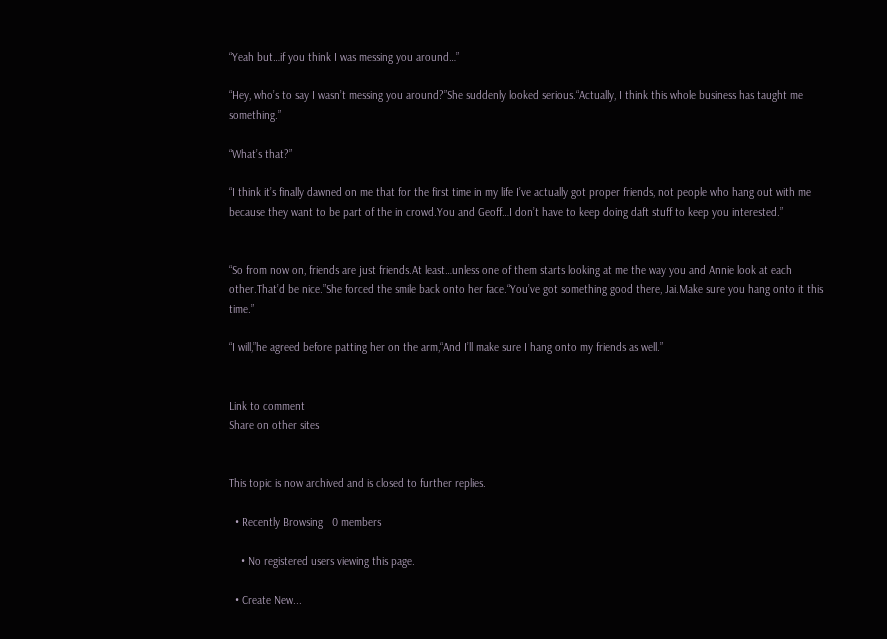“Yeah but…if you think I was messing you around…”

“Hey, who’s to say I wasn’t messing you around?”She suddenly looked serious.“Actually, I think this whole business has taught me something.”

“What’s that?”

“I think it’s finally dawned on me that for the first time in my life I’ve actually got proper friends, not people who hang out with me because they want to be part of the in crowd.You and Geoff…I don’t have to keep doing daft stuff to keep you interested.”


“So from now on, friends are just friends.At least…unless one of them starts looking at me the way you and Annie look at each other.That’d be nice.”She forced the smile back onto her face.“You’ve got something good there, Jai.Make sure you hang onto it this time.”

“I will,”he agreed before patting her on the arm,“And I’ll make sure I hang onto my friends as well.”


Link to comment
Share on other sites


This topic is now archived and is closed to further replies.

  • Recently Browsing   0 members

    • No registered users viewing this page.

  • Create New...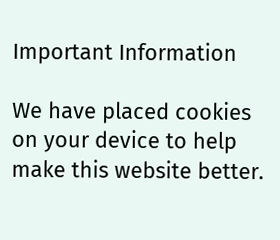Important Information

We have placed cookies on your device to help make this website better.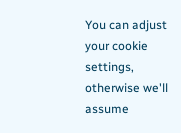You can adjust your cookie settings, otherwise we'll assume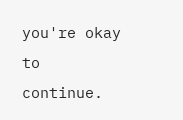you're okay to continue.